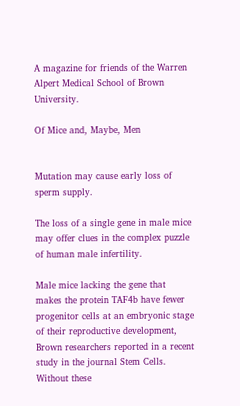A magazine for friends of the Warren Alpert Medical School of Brown University.

Of Mice and, Maybe, Men


Mutation may cause early loss of sperm supply.

The loss of a single gene in male mice may offer clues in the complex puzzle of human male infertility.

Male mice lacking the gene that makes the protein TAF4b have fewer progenitor cells at an embryonic stage of their reproductive development, Brown researchers reported in a recent study in the journal Stem Cells. Without these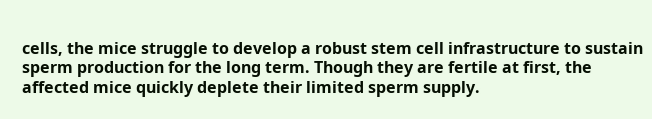cells, the mice struggle to develop a robust stem cell infrastructure to sustain sperm production for the long term. Though they are fertile at first, the affected mice quickly deplete their limited sperm supply.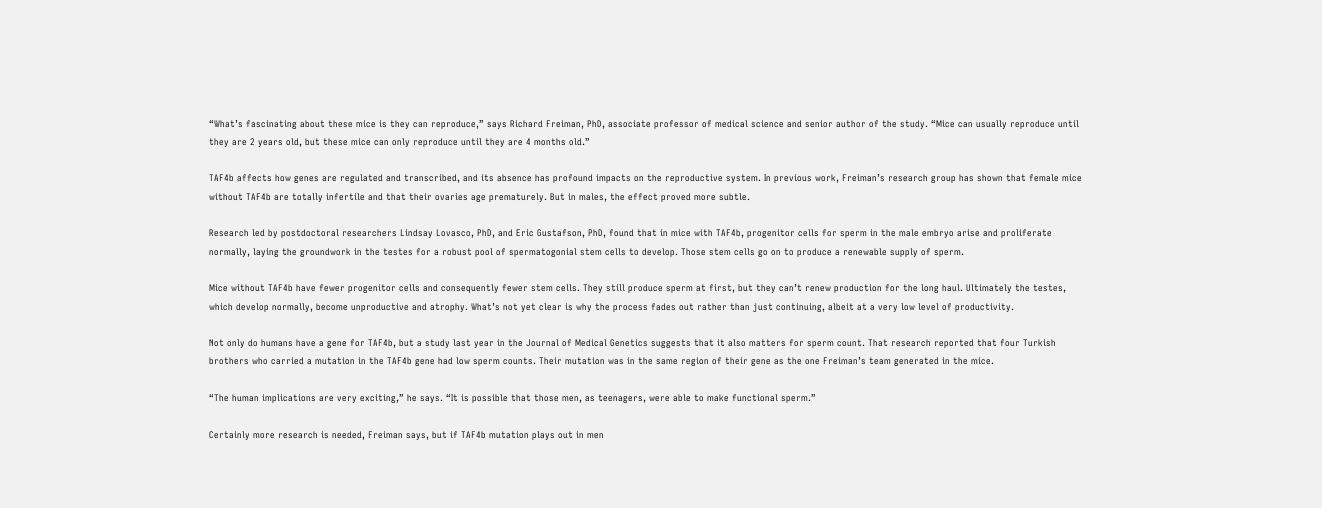“What’s fascinating about these mice is they can reproduce,” says Richard Freiman, PhD, associate professor of medical science and senior author of the study. “Mice can usually reproduce until they are 2 years old, but these mice can only reproduce until they are 4 months old.”

TAF4b affects how genes are regulated and transcribed, and its absence has profound impacts on the reproductive system. In previous work, Freiman’s research group has shown that female mice without TAF4b are totally infertile and that their ovaries age prematurely. But in males, the effect proved more subtle.

Research led by postdoctoral researchers Lindsay Lovasco, PhD, and Eric Gustafson, PhD, found that in mice with TAF4b, progenitor cells for sperm in the male embryo arise and proliferate normally, laying the groundwork in the testes for a robust pool of spermatogonial stem cells to develop. Those stem cells go on to produce a renewable supply of sperm.

Mice without TAF4b have fewer progenitor cells and consequently fewer stem cells. They still produce sperm at first, but they can’t renew production for the long haul. Ultimately the testes, which develop normally, become unproductive and atrophy. What’s not yet clear is why the process fades out rather than just continuing, albeit at a very low level of productivity.

Not only do humans have a gene for TAF4b, but a study last year in the Journal of Medical Genetics suggests that it also matters for sperm count. That research reported that four Turkish brothers who carried a mutation in the TAF4b gene had low sperm counts. Their mutation was in the same region of their gene as the one Freiman’s team generated in the mice.

“The human implications are very exciting,” he says. “It is possible that those men, as teenagers, were able to make functional sperm.”

Certainly more research is needed, Freiman says, but if TAF4b mutation plays out in men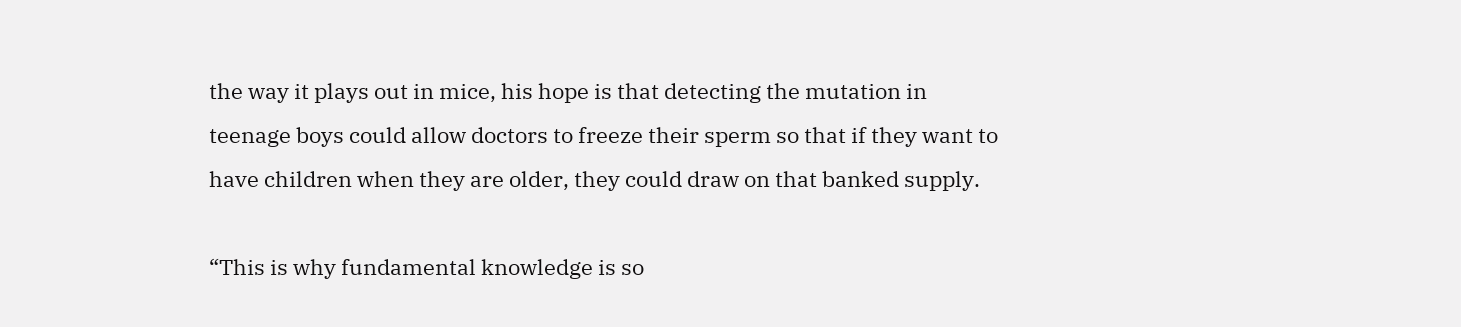the way it plays out in mice, his hope is that detecting the mutation in teenage boys could allow doctors to freeze their sperm so that if they want to have children when they are older, they could draw on that banked supply.

“This is why fundamental knowledge is so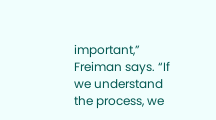important,” Freiman says. “If we understand the process, we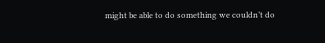might be able to do something we couldn’t do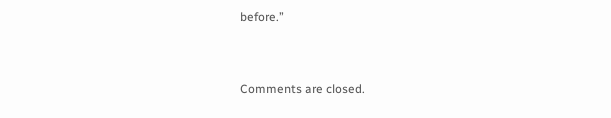before.”


Comments are closed.